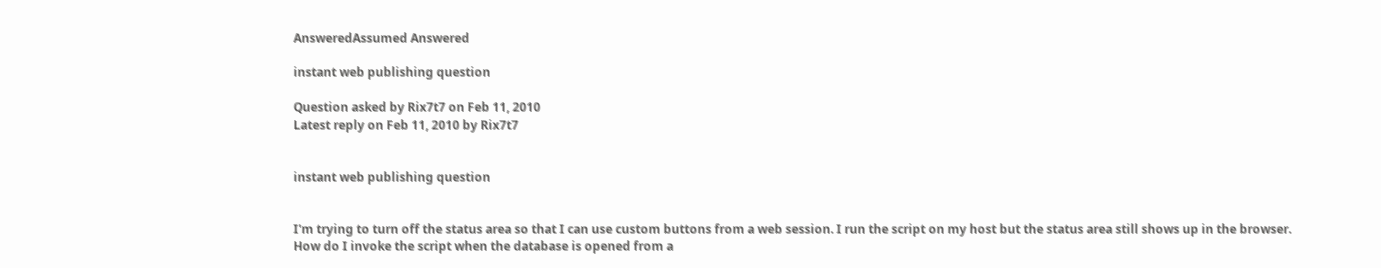AnsweredAssumed Answered

instant web publishing question

Question asked by Rix7t7 on Feb 11, 2010
Latest reply on Feb 11, 2010 by Rix7t7


instant web publishing question


I'm trying to turn off the status area so that I can use custom buttons from a web session. I run the script on my host but the status area still shows up in the browser. How do I invoke the script when the database is opened from a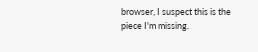browser, I suspect this is the piece I'm missing.